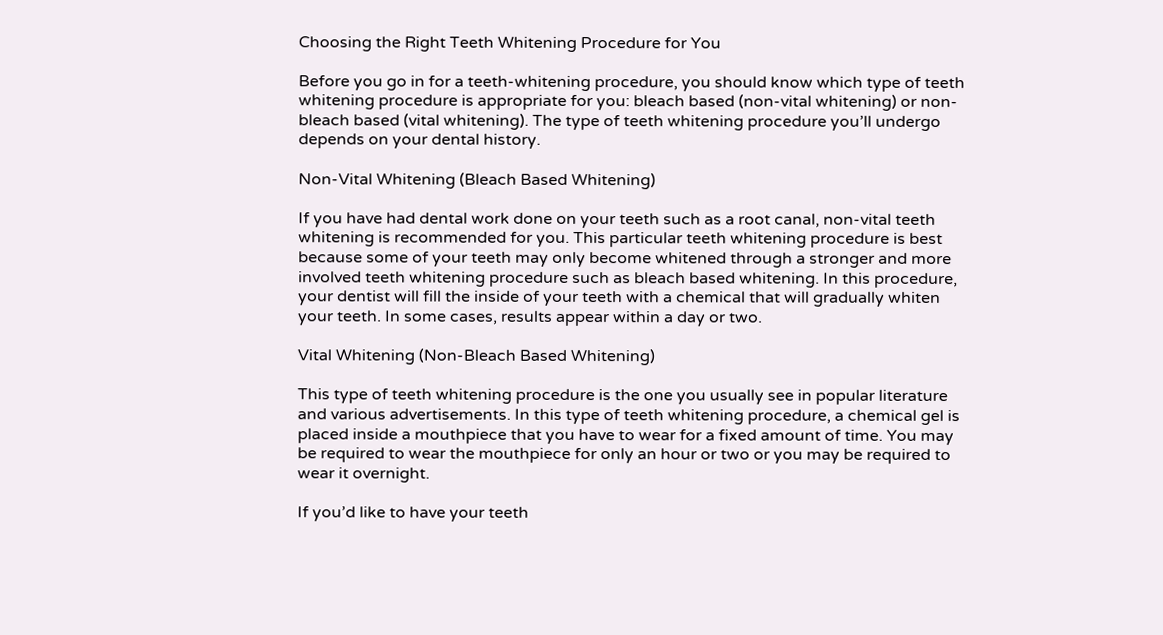Choosing the Right Teeth Whitening Procedure for You

Before you go in for a teeth-whitening procedure, you should know which type of teeth whitening procedure is appropriate for you: bleach based (non-vital whitening) or non-bleach based (vital whitening). The type of teeth whitening procedure you’ll undergo depends on your dental history.

Non-Vital Whitening (Bleach Based Whitening)

If you have had dental work done on your teeth such as a root canal, non-vital teeth whitening is recommended for you. This particular teeth whitening procedure is best because some of your teeth may only become whitened through a stronger and more involved teeth whitening procedure such as bleach based whitening. In this procedure, your dentist will fill the inside of your teeth with a chemical that will gradually whiten your teeth. In some cases, results appear within a day or two.

Vital Whitening (Non-Bleach Based Whitening)

This type of teeth whitening procedure is the one you usually see in popular literature and various advertisements. In this type of teeth whitening procedure, a chemical gel is placed inside a mouthpiece that you have to wear for a fixed amount of time. You may be required to wear the mouthpiece for only an hour or two or you may be required to wear it overnight.

If you’d like to have your teeth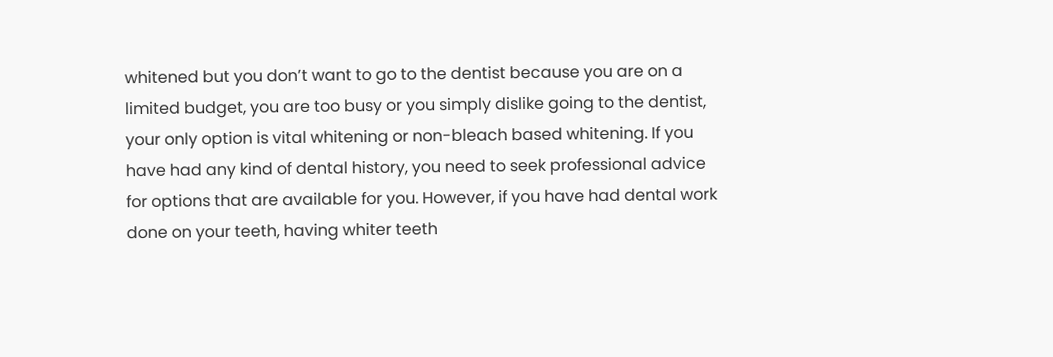whitened but you don’t want to go to the dentist because you are on a limited budget, you are too busy or you simply dislike going to the dentist, your only option is vital whitening or non-bleach based whitening. If you have had any kind of dental history, you need to seek professional advice for options that are available for you. However, if you have had dental work done on your teeth, having whiter teeth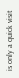is only a quick visit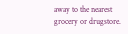away to the nearest grocery or drugstore.